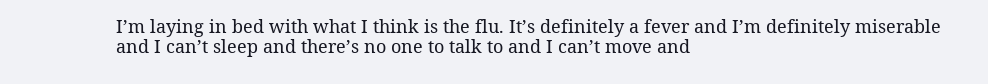I’m laying in bed with what I think is the flu. It’s definitely a fever and I’m definitely miserable and I can’t sleep and there’s no one to talk to and I can’t move and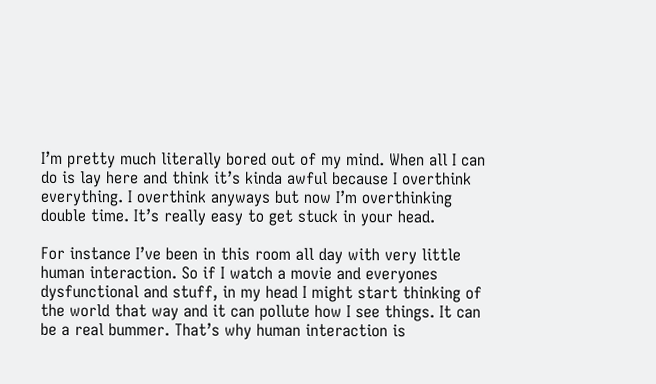I’m pretty much literally bored out of my mind. When all I can do is lay here and think it’s kinda awful because I overthink everything. I overthink anyways but now I’m overthinking double time. It’s really easy to get stuck in your head.

For instance I’ve been in this room all day with very little human interaction. So if I watch a movie and everyones dysfunctional and stuff, in my head I might start thinking of the world that way and it can pollute how I see things. It can be a real bummer. That’s why human interaction is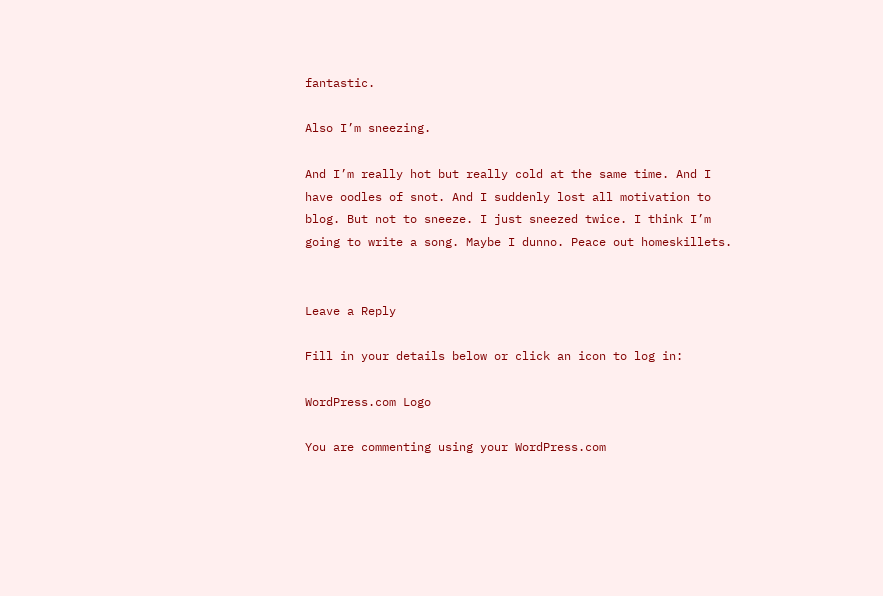fantastic.

Also I’m sneezing.

And I’m really hot but really cold at the same time. And I have oodles of snot. And I suddenly lost all motivation to blog. But not to sneeze. I just sneezed twice. I think I’m going to write a song. Maybe I dunno. Peace out homeskillets.


Leave a Reply

Fill in your details below or click an icon to log in:

WordPress.com Logo

You are commenting using your WordPress.com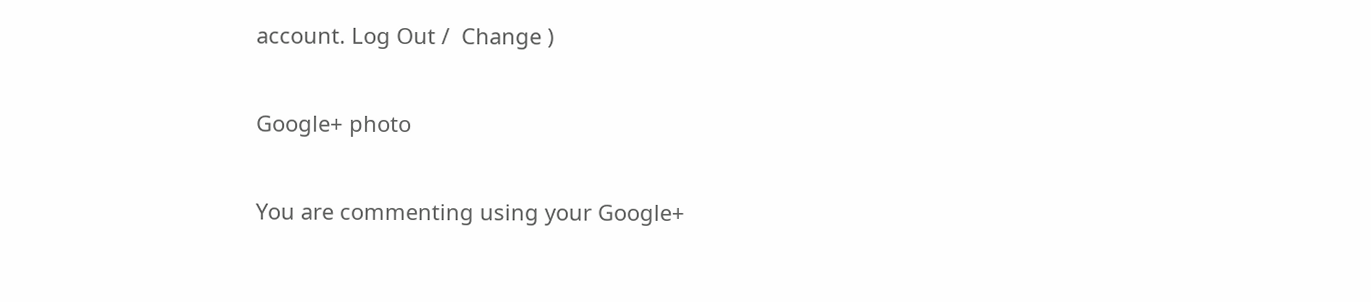account. Log Out /  Change )

Google+ photo

You are commenting using your Google+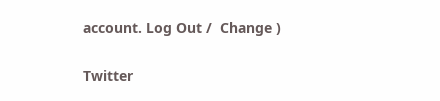account. Log Out /  Change )

Twitter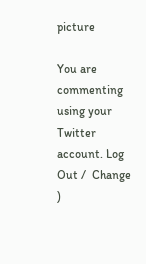picture

You are commenting using your Twitter account. Log Out /  Change )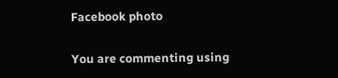Facebook photo

You are commenting using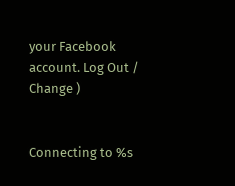your Facebook account. Log Out /  Change )


Connecting to %s